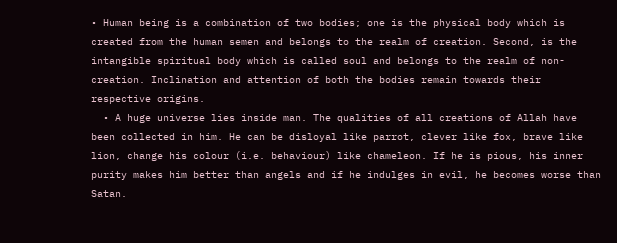• Human being is a combination of two bodies; one is the physical body which is created from the human semen and belongs to the realm of creation. Second, is the intangible spiritual body which is called soul and belongs to the realm of non-creation. Inclination and attention of both the bodies remain towards their respective origins.
  • A huge universe lies inside man. The qualities of all creations of Allah have been collected in him. He can be disloyal like parrot, clever like fox, brave like lion, change his colour (i.e. behaviour) like chameleon. If he is pious, his inner purity makes him better than angels and if he indulges in evil, he becomes worse than Satan.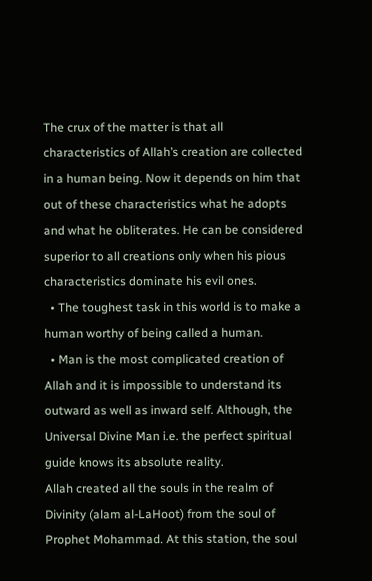The crux of the matter is that all characteristics of Allah’s creation are collected in a human being. Now it depends on him that out of these characteristics what he adopts and what he obliterates. He can be considered superior to all creations only when his pious characteristics dominate his evil ones.
  • The toughest task in this world is to make a human worthy of being called a human.
  • Man is the most complicated creation of Allah and it is impossible to understand its outward as well as inward self. Although, the Universal Divine Man i.e. the perfect spiritual guide knows its absolute reality.
Allah created all the souls in the realm of Divinity (alam al-LaHoot) from the soul of Prophet Mohammad. At this station, the soul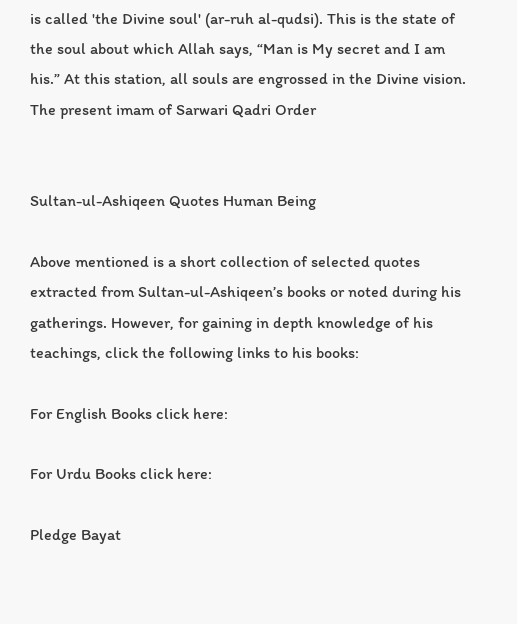is called 'the Divine soul' (ar-ruh al-qudsi). This is the state of the soul about which Allah says, “Man is My secret and I am his.” At this station, all souls are engrossed in the Divine vision.
The present imam of Sarwari Qadri Order


Sultan-ul-Ashiqeen Quotes Human Being

Above mentioned is a short collection of selected quotes extracted from Sultan-ul-Ashiqeen’s books or noted during his gatherings. However, for gaining in depth knowledge of his teachings, click the following links to his books:

For English Books click here:

For Urdu Books click here:

Pledge Bayat